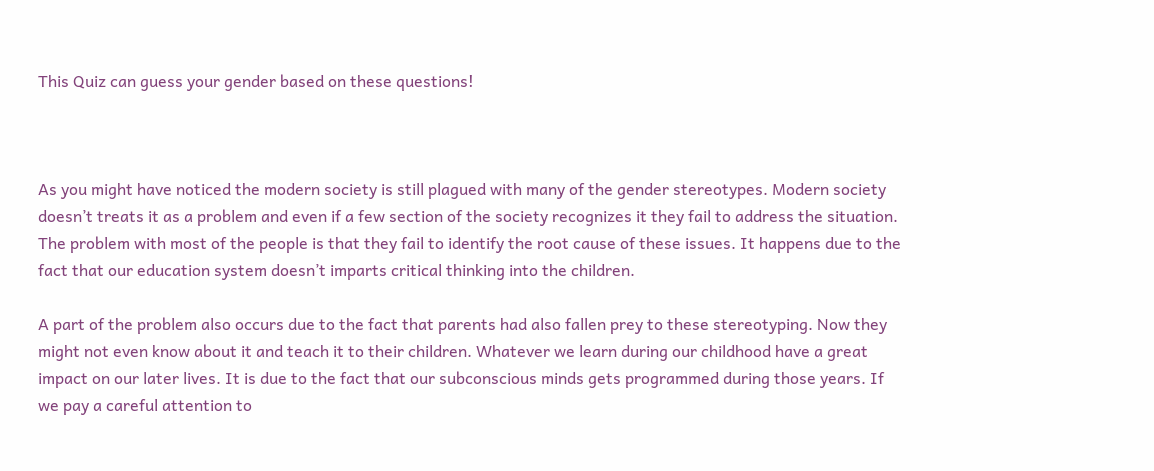This Quiz can guess your gender based on these questions!



As you might have noticed the modern society is still plagued with many of the gender stereotypes. Modern society doesn’t treats it as a problem and even if a few section of the society recognizes it they fail to address the situation. The problem with most of the people is that they fail to identify the root cause of these issues. It happens due to the fact that our education system doesn’t imparts critical thinking into the children.

A part of the problem also occurs due to the fact that parents had also fallen prey to these stereotyping. Now they might not even know about it and teach it to their children. Whatever we learn during our childhood have a great impact on our later lives. It is due to the fact that our subconscious minds gets programmed during those years. If we pay a careful attention to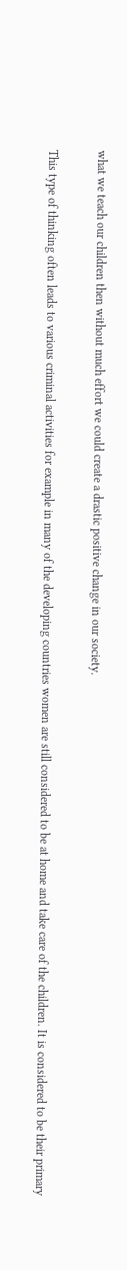what we teach our children then without much effort we could create a drastic positive change in our society.

This type of thinking often leads to various criminal activities for example in many of the developing countries women are still considered to be at home and take care of the children. It is considered to be their primary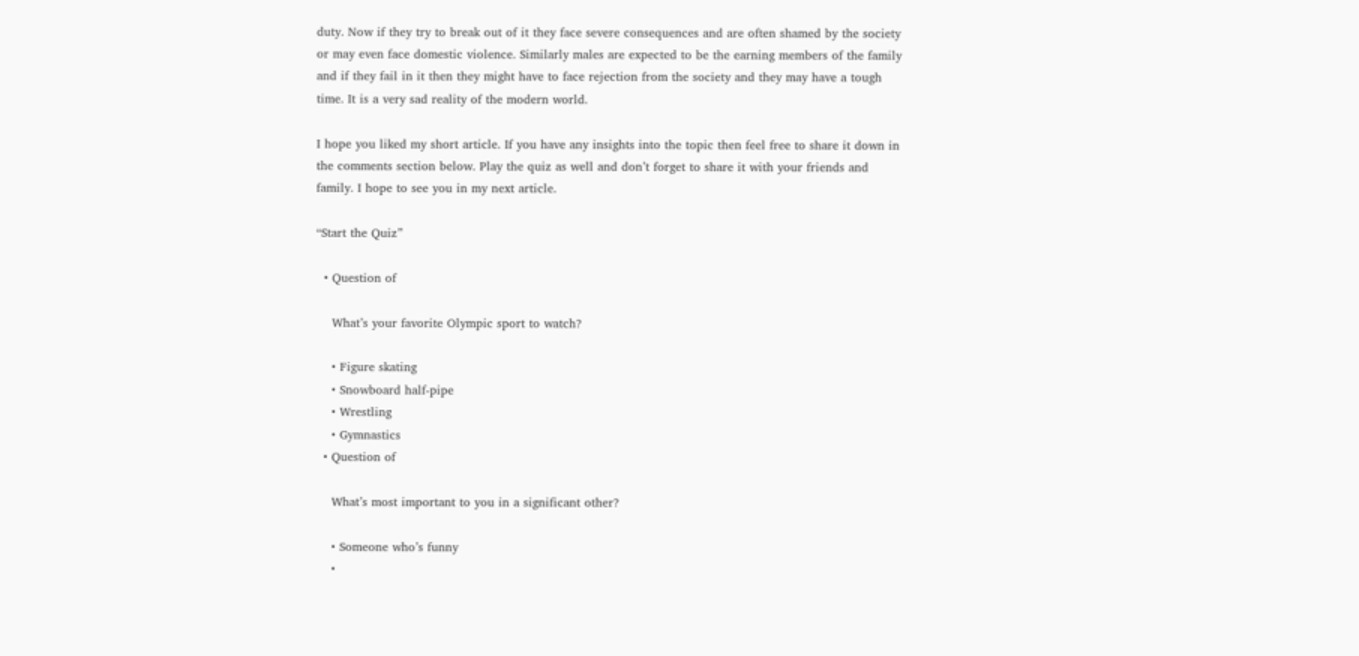duty. Now if they try to break out of it they face severe consequences and are often shamed by the society or may even face domestic violence. Similarly males are expected to be the earning members of the family and if they fail in it then they might have to face rejection from the society and they may have a tough time. It is a very sad reality of the modern world.

I hope you liked my short article. If you have any insights into the topic then feel free to share it down in the comments section below. Play the quiz as well and don’t forget to share it with your friends and family. I hope to see you in my next article.

“Start the Quiz”

  • Question of

    What’s your favorite Olympic sport to watch?

    • Figure skating
    • Snowboard half-pipe
    • Wrestling
    • Gymnastics
  • Question of

    What’s most important to you in a significant other?

    • Someone who’s funny
    •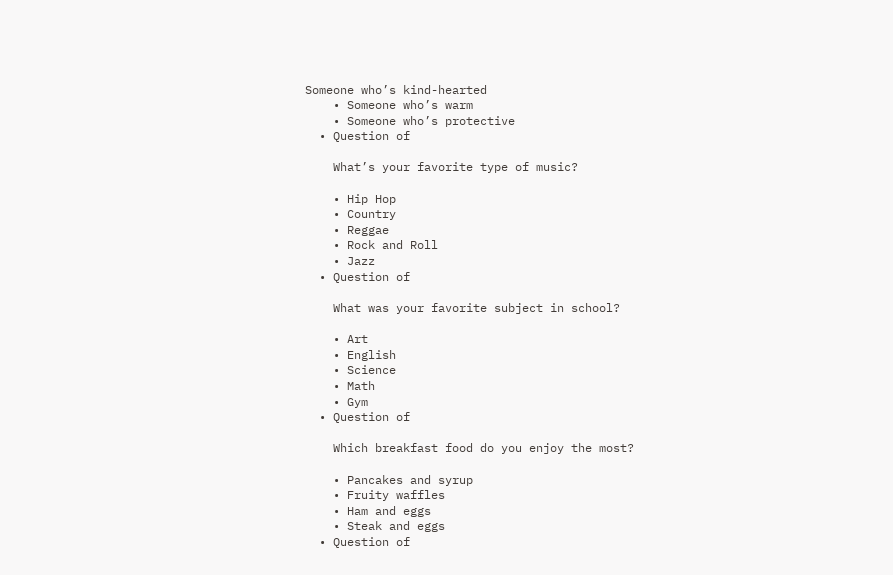Someone who’s kind-hearted
    • Someone who’s warm
    • Someone who’s protective
  • Question of

    What’s your favorite type of music?

    • Hip Hop
    • Country
    • Reggae
    • Rock and Roll
    • Jazz
  • Question of

    What was your favorite subject in school?

    • Art
    • English
    • Science
    • Math
    • Gym
  • Question of

    Which breakfast food do you enjoy the most?

    • Pancakes and syrup
    • Fruity waffles
    • Ham and eggs
    • Steak and eggs
  • Question of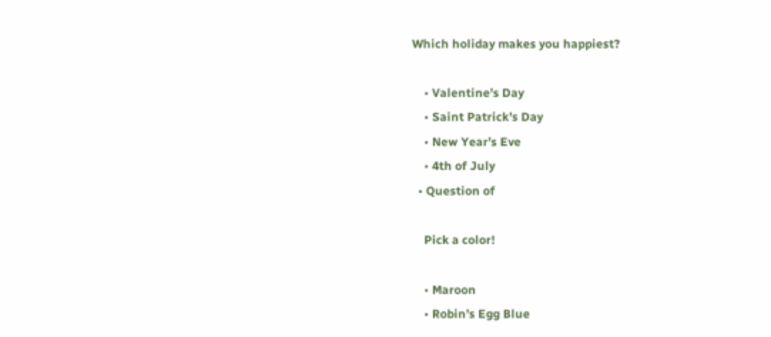Which holiday makes you happiest?

    • Valentine’s Day
    • Saint Patrick’s Day
    • New Year’s Eve
    • 4th of July
  • Question of

    Pick a color!

    • Maroon
    • Robin’s Egg Blue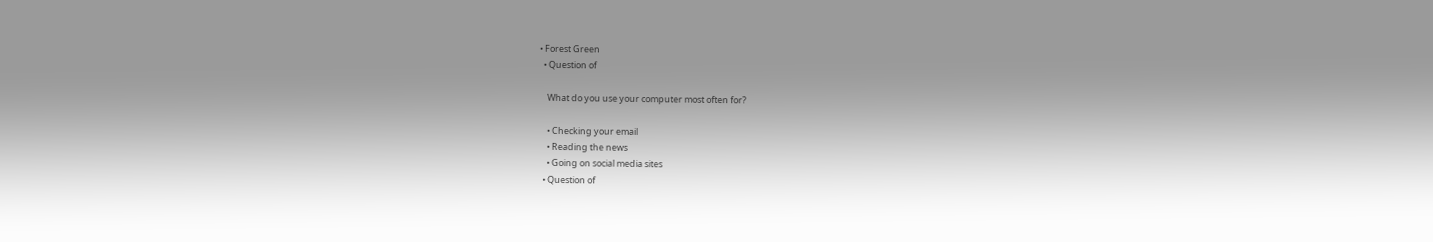• Forest Green
  • Question of

    What do you use your computer most often for?

    • Checking your email
    • Reading the news
    • Going on social media sites
  • Question of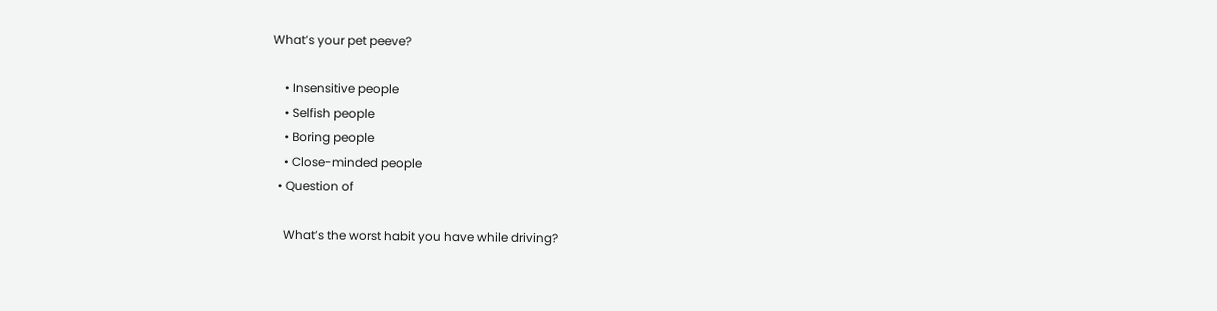What’s your pet peeve?

    • Insensitive people
    • Selfish people
    • Boring people
    • Close-minded people
  • Question of

    What’s the worst habit you have while driving?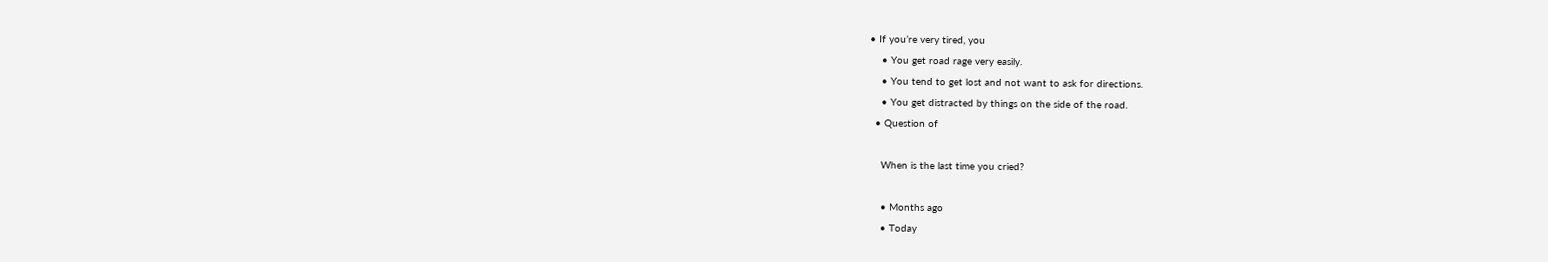• If you’re very tired, you
    • You get road rage very easily.
    • You tend to get lost and not want to ask for directions.
    • You get distracted by things on the side of the road.
  • Question of

    When is the last time you cried?

    • Months ago
    • Today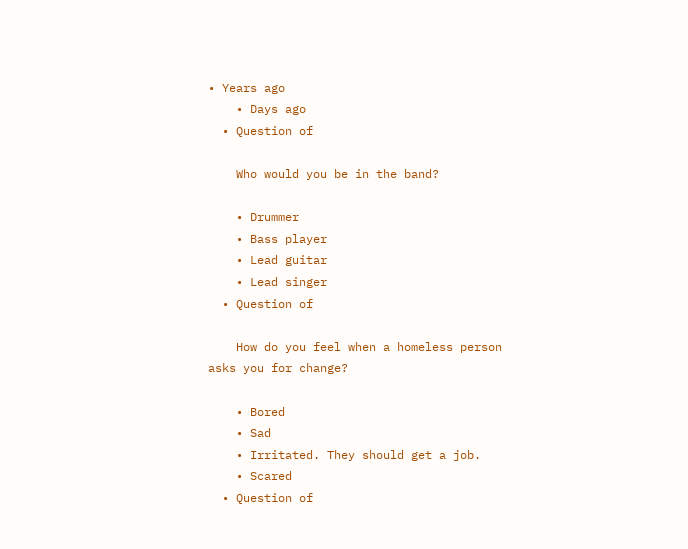• Years ago
    • Days ago
  • Question of

    Who would you be in the band?

    • Drummer
    • Bass player
    • Lead guitar
    • Lead singer
  • Question of

    How do you feel when a homeless person asks you for change?

    • Bored
    • Sad
    • Irritated. They should get a job.
    • Scared
  • Question of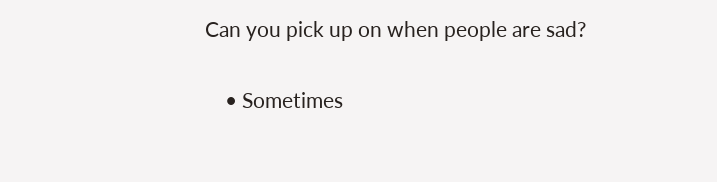Can you pick up on when people are sad?

    • Sometimes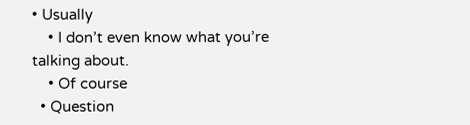• Usually
    • I don’t even know what you’re talking about.
    • Of course
  • Question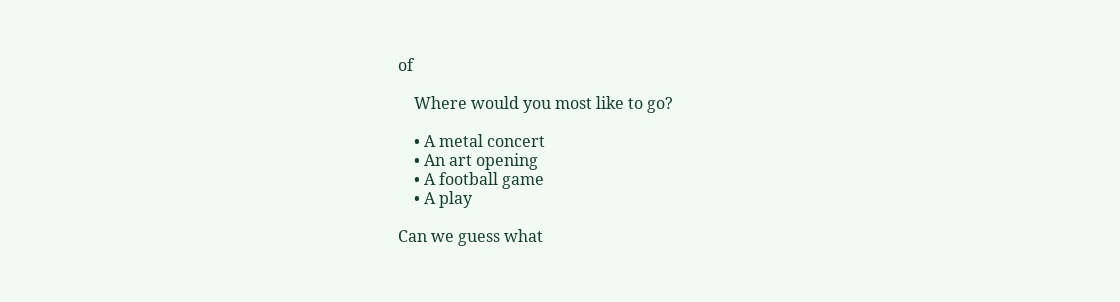of

    Where would you most like to go?

    • A metal concert
    • An art opening
    • A football game
    • A play

Can we guess what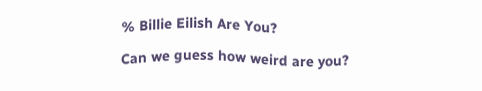% Billie Eilish Are You?

Can we guess how weird are you?